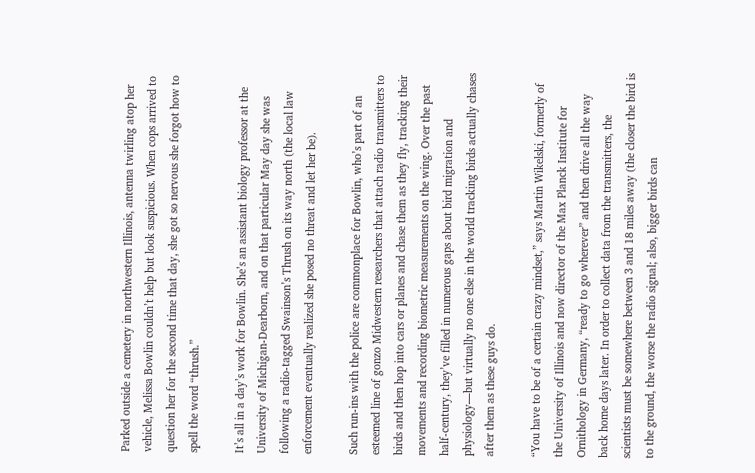Parked outside a cemetery in northwestern Illinois, antenna twirling atop her vehicle, Melissa Bowlin couldn’t help but look suspicious. When cops arrived to question her for the second time that day, she got so nervous she forgot how to spell the word “thrush.”

It’s all in a day’s work for Bowlin. She’s an assistant biology professor at the University of Michigan-Dearborn, and on that particular May day she was following a radio-tagged Swainson’s Thrush on its way north (the local law enforcement eventually realized she posed no threat and let her be).

Such run-ins with the police are commonplace for Bowlin, who’s part of an esteemed line of gonzo Midwestern researchers that attach radio transmitters to birds and then hop into cars or planes and chase them as they fly, tracking their movements and recording biometric measurements on the wing. Over the past half-century, they’ve filled in numerous gaps about bird migration and physiology—but virtually no one else in the world tracking birds actually chases after them as these guys do.

“You have to be of a certain crazy mindset,” says Martin Wikelski, formerly of the University of Illinois and now director of the Max Planck Institute for Ornithology in Germany, “ready to go wherever” and then drive all the way back home days later. In order to collect data from the transmitters, the scientists must be somewhere between 3 and 18 miles away (the closer the bird is to the ground, the worse the radio signal; also, bigger birds can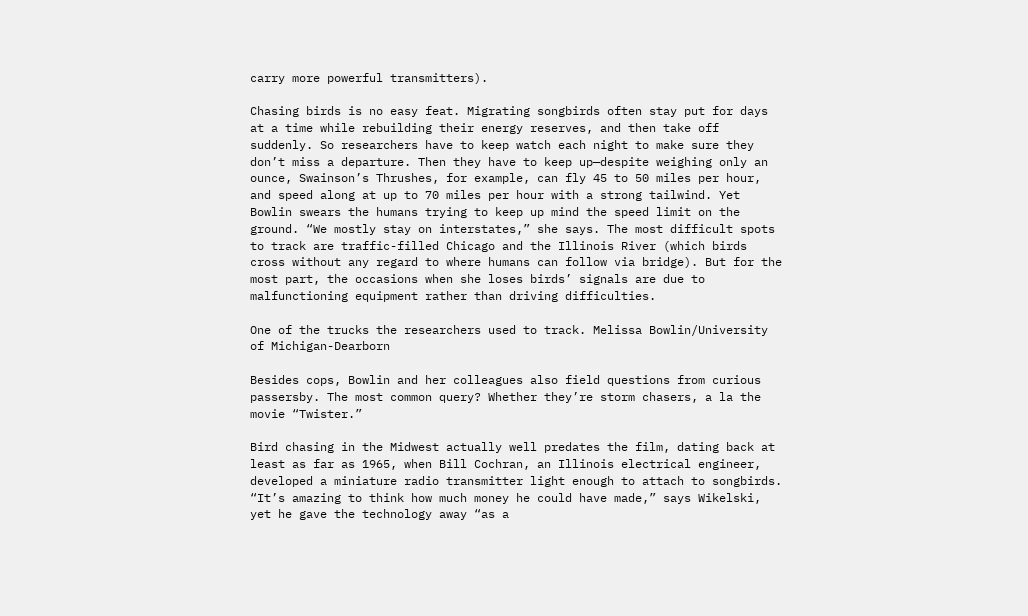carry more powerful transmitters).

Chasing birds is no easy feat. Migrating songbirds often stay put for days at a time while rebuilding their energy reserves, and then take off suddenly. So researchers have to keep watch each night to make sure they don’t miss a departure. Then they have to keep up—despite weighing only an ounce, Swainson’s Thrushes, for example, can fly 45 to 50 miles per hour, and speed along at up to 70 miles per hour with a strong tailwind. Yet Bowlin swears the humans trying to keep up mind the speed limit on the ground. “We mostly stay on interstates,” she says. The most difficult spots to track are traffic-filled Chicago and the Illinois River (which birds cross without any regard to where humans can follow via bridge). But for the most part, the occasions when she loses birds’ signals are due to malfunctioning equipment rather than driving difficulties.

One of the trucks the researchers used to track. Melissa Bowlin/University of Michigan-Dearborn

Besides cops, Bowlin and her colleagues also field questions from curious passersby. The most common query? Whether they’re storm chasers, a la the movie “Twister.”

Bird chasing in the Midwest actually well predates the film, dating back at least as far as 1965, when Bill Cochran, an Illinois electrical engineer, developed a miniature radio transmitter light enough to attach to songbirds. “It’s amazing to think how much money he could have made,” says Wikelski, yet he gave the technology away “as a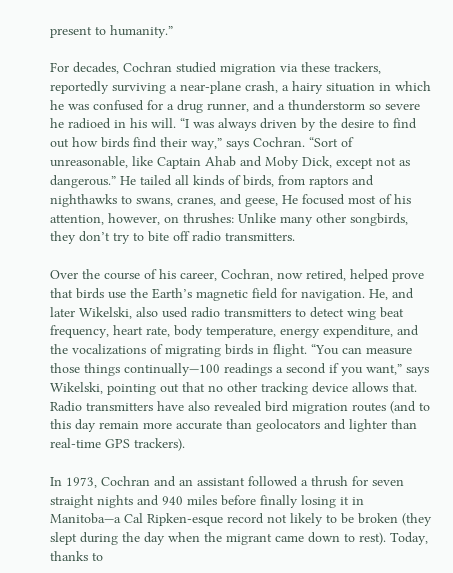present to humanity.”

For decades, Cochran studied migration via these trackers, reportedly surviving a near-plane crash, a hairy situation in which he was confused for a drug runner, and a thunderstorm so severe he radioed in his will. “I was always driven by the desire to find out how birds find their way,” says Cochran. “Sort of unreasonable, like Captain Ahab and Moby Dick, except not as dangerous.” He tailed all kinds of birds, from raptors and nighthawks to swans, cranes, and geese, He focused most of his attention, however, on thrushes: Unlike many other songbirds, they don’t try to bite off radio transmitters.

Over the course of his career, Cochran, now retired, helped prove that birds use the Earth’s magnetic field for navigation. He, and later Wikelski, also used radio transmitters to detect wing beat frequency, heart rate, body temperature, energy expenditure, and the vocalizations of migrating birds in flight. “You can measure those things continually—100 readings a second if you want,” says Wikelski, pointing out that no other tracking device allows that. Radio transmitters have also revealed bird migration routes (and to this day remain more accurate than geolocators and lighter than real-time GPS trackers).

In 1973, Cochran and an assistant followed a thrush for seven straight nights and 940 miles before finally losing it in Manitoba—a Cal Ripken-esque record not likely to be broken (they slept during the day when the migrant came down to rest). Today, thanks to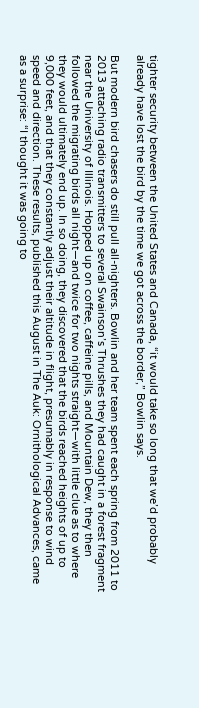tighter security between the United States and Canada, “it would take so long that we’d probably already have lost the bird by the time we got across the border,” Bowlin says.

But modern bird chasers do still pull all-nighters. Bowlin and her team spent each spring from 2011 to 2013 attaching radio transmitters to several Swainson’s Thrushes they had caught in a forest fragment near the University of Illinois. Hopped up on coffee, caffeine pills, and Mountain Dew, they then followed the migrating birds all night—and twice for two nights straight—with little clue as to where they would ultimately end up. In so doing, they discovered that the birds reached heights of up to 9,000 feet, and that they constantly adjust their altitude in flight, presumably in response to wind speed and direction. These results, published this August in The Auk: Ornithological Advances, came as a surprise: “I thought it was going to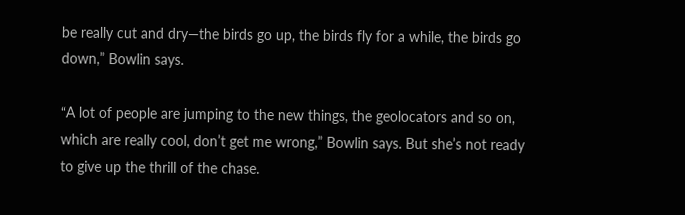be really cut and dry—the birds go up, the birds fly for a while, the birds go down,” Bowlin says.

“A lot of people are jumping to the new things, the geolocators and so on, which are really cool, don’t get me wrong,” Bowlin says. But she’s not ready to give up the thrill of the chase.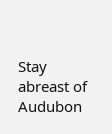Stay abreast of Audubon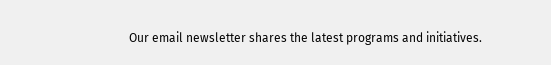Our email newsletter shares the latest programs and initiatives.